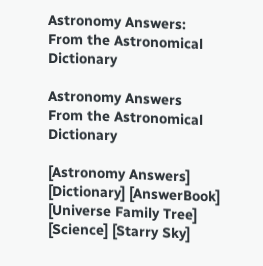Astronomy Answers: From the Astronomical Dictionary

Astronomy Answers
From the Astronomical Dictionary

[Astronomy Answers] [Dictionary] [AnswerBook] [Universe Family Tree] [Science] [Starry Sky]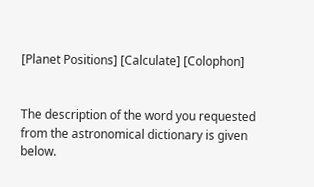[Planet Positions] [Calculate] [Colophon]


The description of the word you requested from the astronomical dictionary is given below.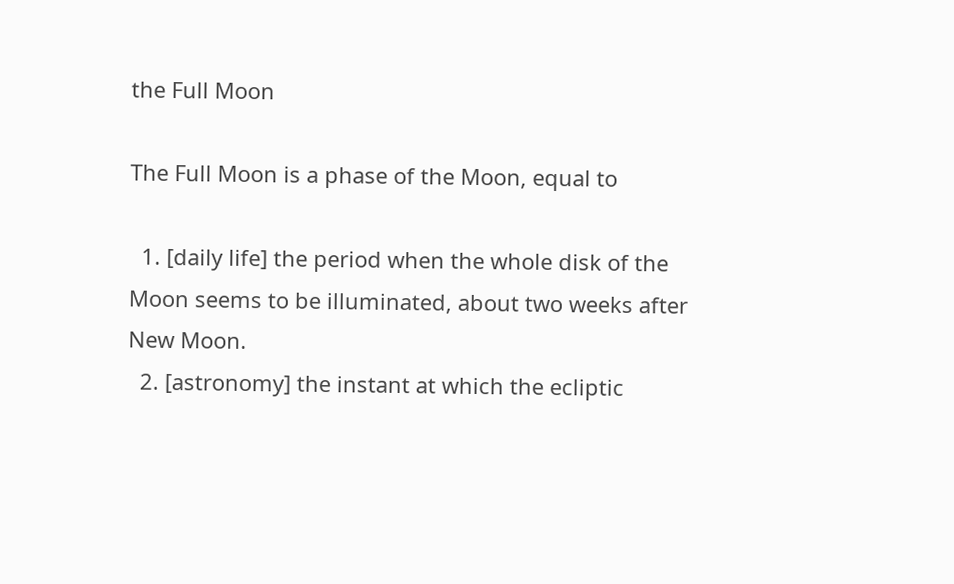the Full Moon

The Full Moon is a phase of the Moon, equal to

  1. [daily life] the period when the whole disk of the Moon seems to be illuminated, about two weeks after New Moon.
  2. [astronomy] the instant at which the ecliptic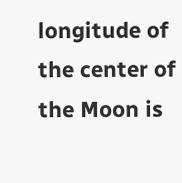longitude of the center of the Moon is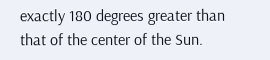exactly 180 degrees greater than that of the center of the Sun.